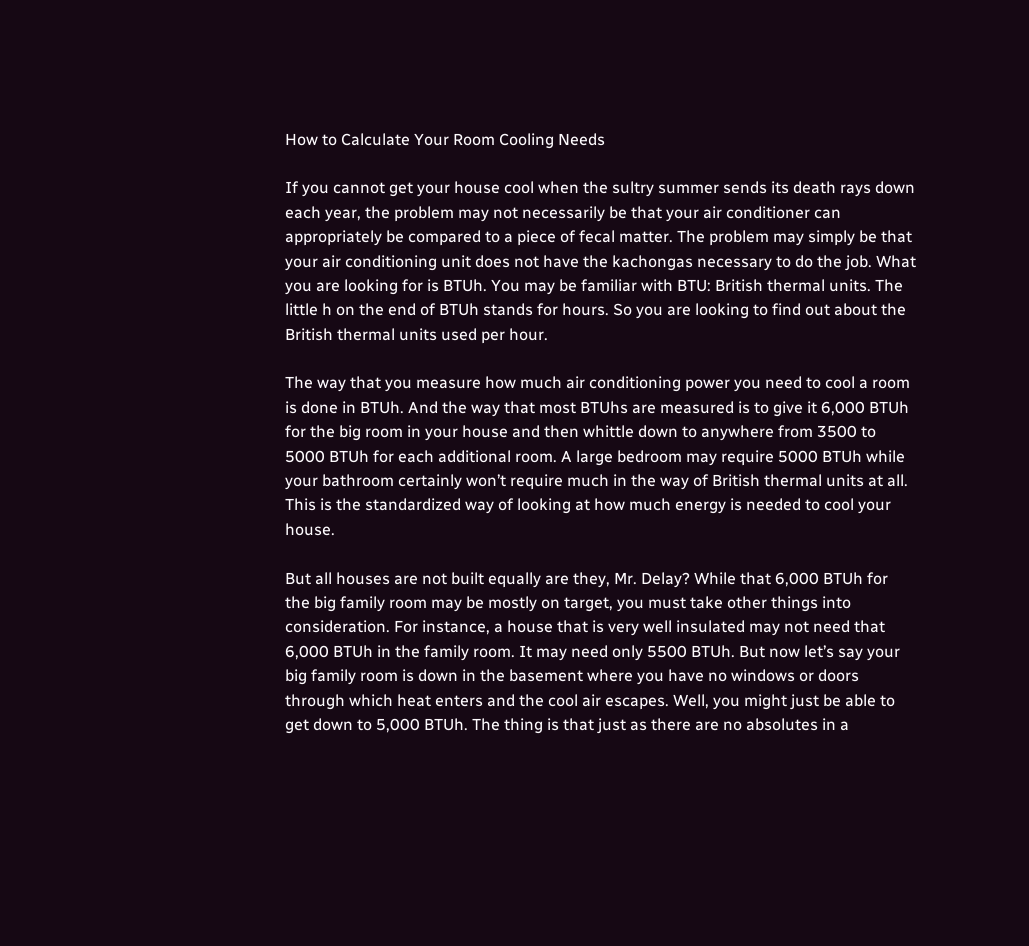How to Calculate Your Room Cooling Needs

If you cannot get your house cool when the sultry summer sends its death rays down each year, the problem may not necessarily be that your air conditioner can appropriately be compared to a piece of fecal matter. The problem may simply be that your air conditioning unit does not have the kachongas necessary to do the job. What you are looking for is BTUh. You may be familiar with BTU: British thermal units. The little h on the end of BTUh stands for hours. So you are looking to find out about the British thermal units used per hour.

The way that you measure how much air conditioning power you need to cool a room is done in BTUh. And the way that most BTUhs are measured is to give it 6,000 BTUh for the big room in your house and then whittle down to anywhere from 3500 to 5000 BTUh for each additional room. A large bedroom may require 5000 BTUh while your bathroom certainly won’t require much in the way of British thermal units at all. This is the standardized way of looking at how much energy is needed to cool your house.

But all houses are not built equally are they, Mr. Delay? While that 6,000 BTUh for the big family room may be mostly on target, you must take other things into consideration. For instance, a house that is very well insulated may not need that 6,000 BTUh in the family room. It may need only 5500 BTUh. But now let’s say your big family room is down in the basement where you have no windows or doors through which heat enters and the cool air escapes. Well, you might just be able to get down to 5,000 BTUh. The thing is that just as there are no absolutes in a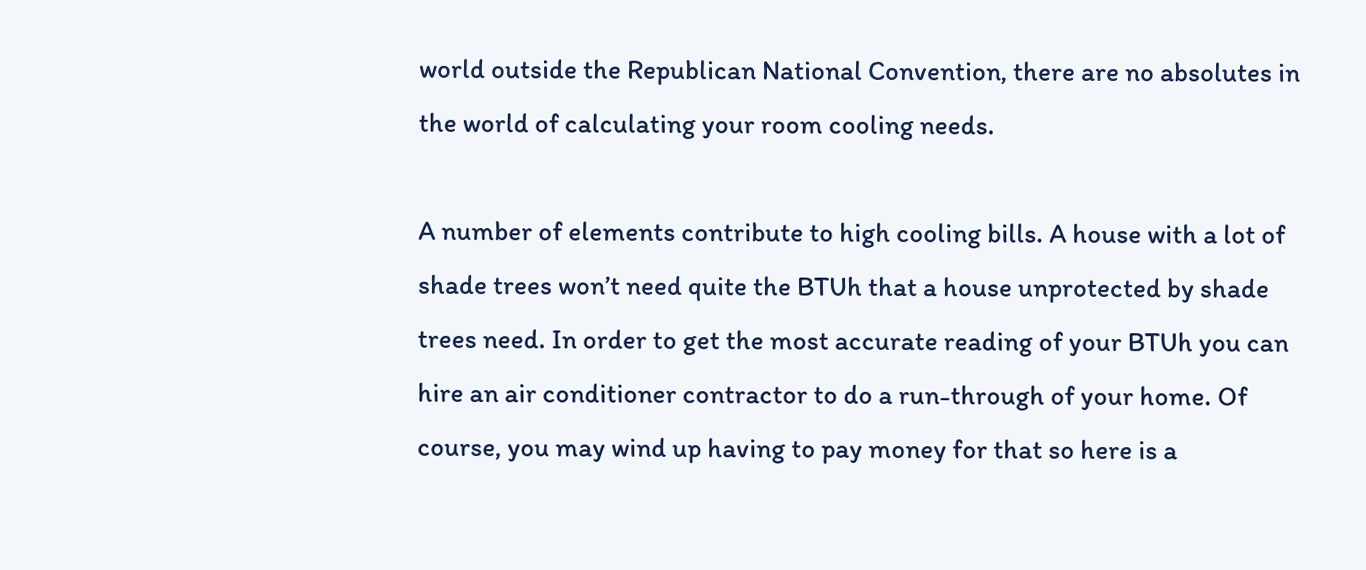world outside the Republican National Convention, there are no absolutes in the world of calculating your room cooling needs.

A number of elements contribute to high cooling bills. A house with a lot of shade trees won’t need quite the BTUh that a house unprotected by shade trees need. In order to get the most accurate reading of your BTUh you can hire an air conditioner contractor to do a run-through of your home. Of course, you may wind up having to pay money for that so here is a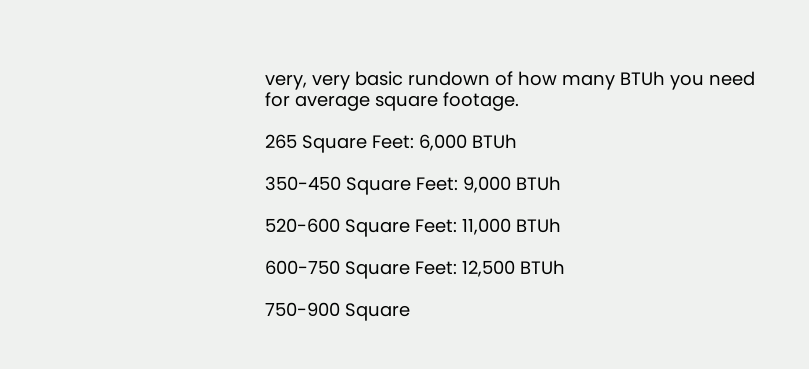very, very basic rundown of how many BTUh you need for average square footage.

265 Square Feet: 6,000 BTUh

350-450 Square Feet: 9,000 BTUh

520-600 Square Feet: 11,000 BTUh

600-750 Square Feet: 12,500 BTUh

750-900 Square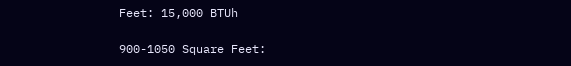Feet: 15,000 BTUh

900-1050 Square Feet: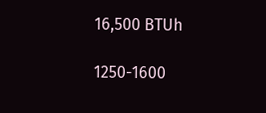16,500 BTUh

1250-1600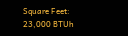Square Feet: 23,000 BTUh